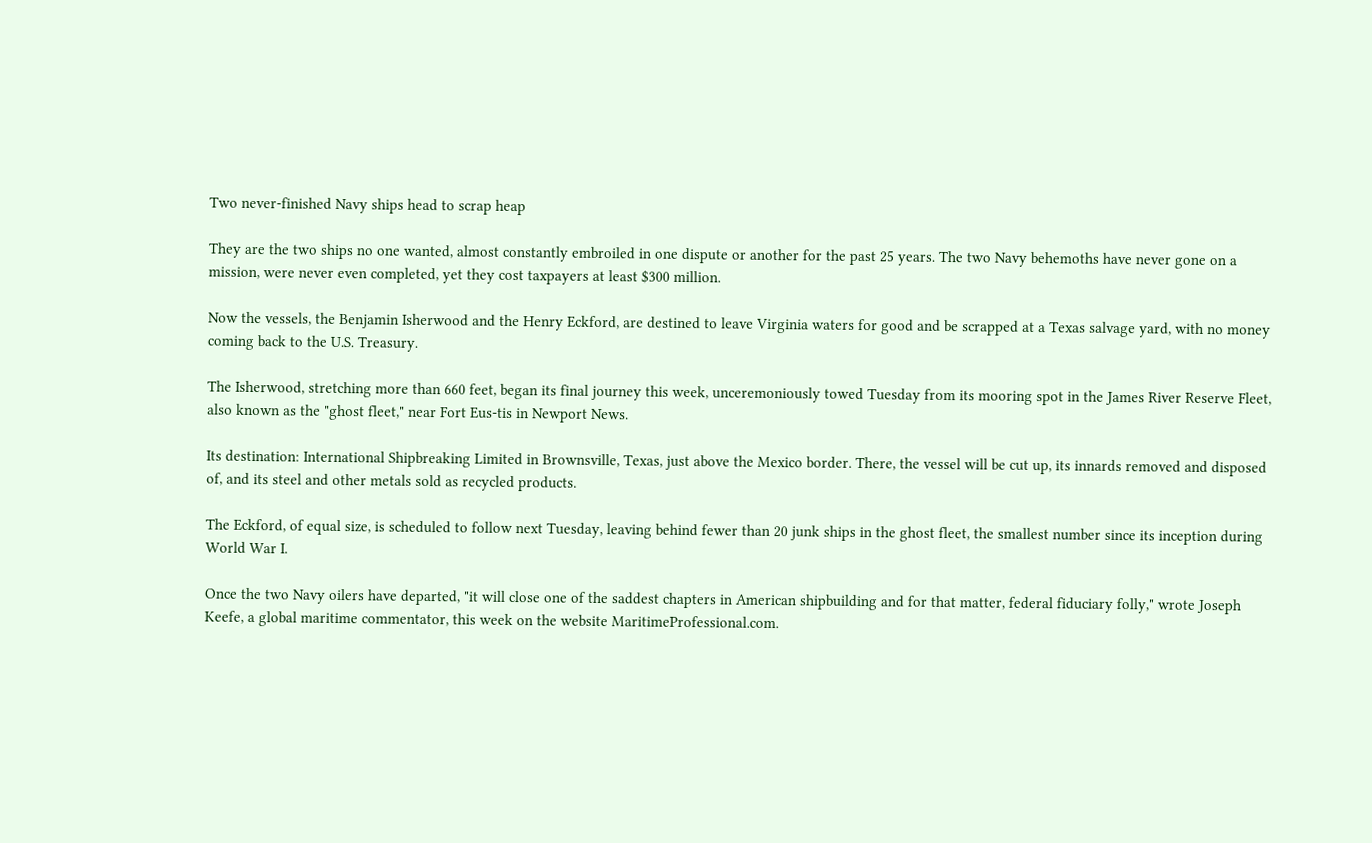Two never-finished Navy ships head to scrap heap

They are the two ships no one wanted, almost constantly embroiled in one dispute or another for the past 25 years. The two Navy behemoths have never gone on a mission, were never even completed, yet they cost taxpayers at least $300 million.

Now the vessels, the Benjamin Isherwood and the Henry Eckford, are destined to leave Virginia waters for good and be scrapped at a Texas salvage yard, with no money coming back to the U.S. Treasury.

The Isherwood, stretching more than 660 feet, began its final journey this week, unceremoniously towed Tuesday from its mooring spot in the James River Reserve Fleet, also known as the "ghost fleet," near Fort Eus-tis in Newport News.

Its destination: International Shipbreaking Limited in Brownsville, Texas, just above the Mexico border. There, the vessel will be cut up, its innards removed and disposed of, and its steel and other metals sold as recycled products.

The Eckford, of equal size, is scheduled to follow next Tuesday, leaving behind fewer than 20 junk ships in the ghost fleet, the smallest number since its inception during World War I.

Once the two Navy oilers have departed, "it will close one of the saddest chapters in American shipbuilding and for that matter, federal fiduciary folly," wrote Joseph Keefe, a global maritime commentator, this week on the website MaritimeProfessional.com.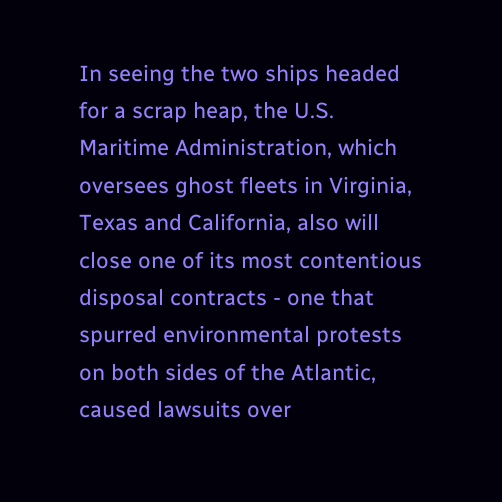In seeing the two ships headed for a scrap heap, the U.S. Maritime Administration, which oversees ghost fleets in Virginia, Texas and California, also will close one of its most contentious disposal contracts - one that spurred environmental protests on both sides of the Atlantic, caused lawsuits over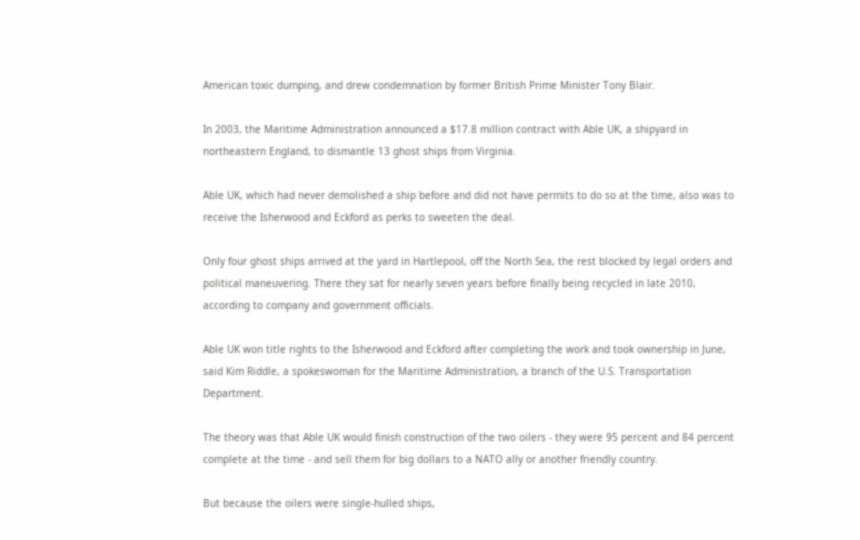American toxic dumping, and drew condemnation by former British Prime Minister Tony Blair.

In 2003, the Maritime Administration announced a $17.8 million contract with Able UK, a shipyard in northeastern England, to dismantle 13 ghost ships from Virginia.

Able UK, which had never demolished a ship before and did not have permits to do so at the time, also was to receive the Isherwood and Eckford as perks to sweeten the deal.

Only four ghost ships arrived at the yard in Hartlepool, off the North Sea, the rest blocked by legal orders and political maneuvering. There they sat for nearly seven years before finally being recycled in late 2010, according to company and government officials.

Able UK won title rights to the Isherwood and Eckford after completing the work and took ownership in June, said Kim Riddle, a spokeswoman for the Maritime Administration, a branch of the U.S. Transportation Department.

The theory was that Able UK would finish construction of the two oilers - they were 95 percent and 84 percent complete at the time - and sell them for big dollars to a NATO ally or another friendly country.

But because the oilers were single-hulled ships,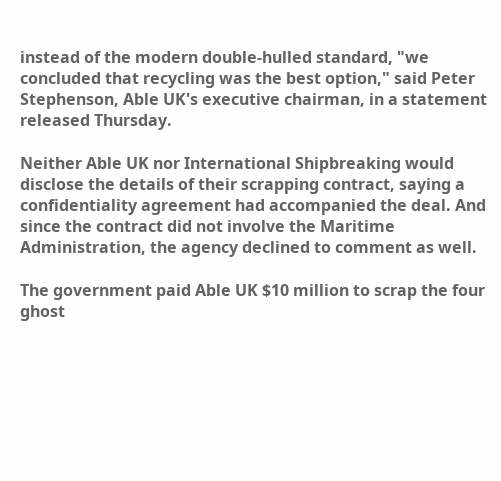instead of the modern double-hulled standard, "we concluded that recycling was the best option," said Peter Stephenson, Able UK's executive chairman, in a statement released Thursday.

Neither Able UK nor International Shipbreaking would disclose the details of their scrapping contract, saying a confidentiality agreement had accompanied the deal. And since the contract did not involve the Maritime Administration, the agency declined to comment as well.

The government paid Able UK $10 million to scrap the four ghost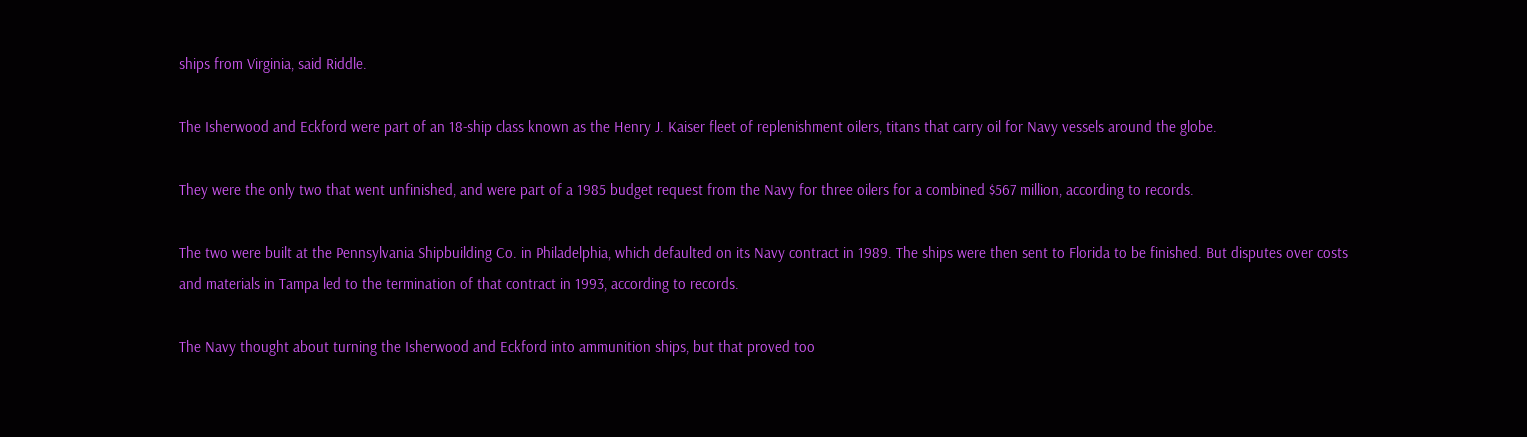ships from Virginia, said Riddle.

The Isherwood and Eckford were part of an 18-ship class known as the Henry J. Kaiser fleet of replenishment oilers, titans that carry oil for Navy vessels around the globe.

They were the only two that went unfinished, and were part of a 1985 budget request from the Navy for three oilers for a combined $567 million, according to records.

The two were built at the Pennsylvania Shipbuilding Co. in Philadelphia, which defaulted on its Navy contract in 1989. The ships were then sent to Florida to be finished. But disputes over costs and materials in Tampa led to the termination of that contract in 1993, according to records.

The Navy thought about turning the Isherwood and Eckford into ammunition ships, but that proved too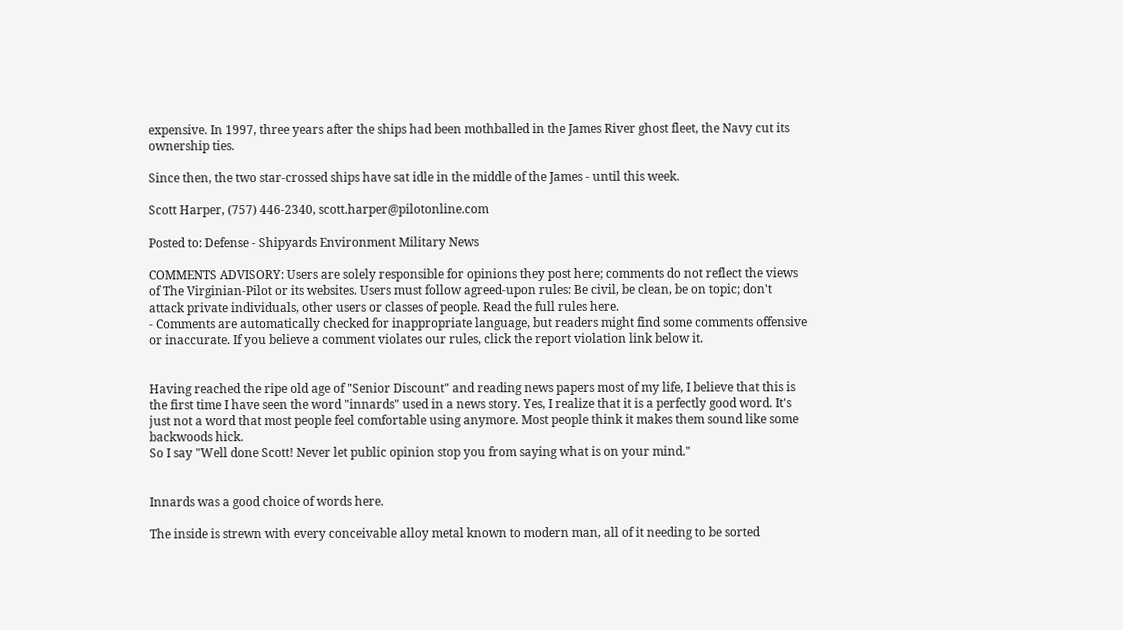expensive. In 1997, three years after the ships had been mothballed in the James River ghost fleet, the Navy cut its ownership ties.

Since then, the two star-crossed ships have sat idle in the middle of the James - until this week.

Scott Harper, (757) 446-2340, scott.harper@pilotonline.com

Posted to: Defense - Shipyards Environment Military News

COMMENTS ADVISORY: Users are solely responsible for opinions they post here; comments do not reflect the views of The Virginian-Pilot or its websites. Users must follow agreed-upon rules: Be civil, be clean, be on topic; don't attack private individuals, other users or classes of people. Read the full rules here.
- Comments are automatically checked for inappropriate language, but readers might find some comments offensive or inaccurate. If you believe a comment violates our rules, click the report violation link below it.


Having reached the ripe old age of "Senior Discount" and reading news papers most of my life, I believe that this is the first time I have seen the word "innards" used in a news story. Yes, I realize that it is a perfectly good word. It's just not a word that most people feel comfortable using anymore. Most people think it makes them sound like some backwoods hick.
So I say "Well done Scott! Never let public opinion stop you from saying what is on your mind."


Innards was a good choice of words here.

The inside is strewn with every conceivable alloy metal known to modern man, all of it needing to be sorted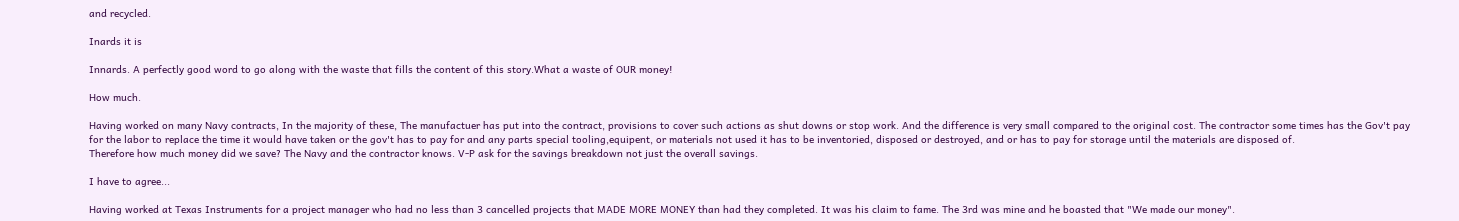and recycled.

Inards it is

Innards. A perfectly good word to go along with the waste that fills the content of this story.What a waste of OUR money!

How much.

Having worked on many Navy contracts, In the majority of these, The manufactuer has put into the contract, provisions to cover such actions as shut downs or stop work. And the difference is very small compared to the original cost. The contractor some times has the Gov't pay for the labor to replace the time it would have taken or the gov't has to pay for and any parts special tooling,equipent, or materials not used it has to be inventoried, disposed or destroyed, and or has to pay for storage until the materials are disposed of.
Therefore how much money did we save? The Navy and the contractor knows. V-P ask for the savings breakdown not just the overall savings.

I have to agree...

Having worked at Texas Instruments for a project manager who had no less than 3 cancelled projects that MADE MORE MONEY than had they completed. It was his claim to fame. The 3rd was mine and he boasted that "We made our money".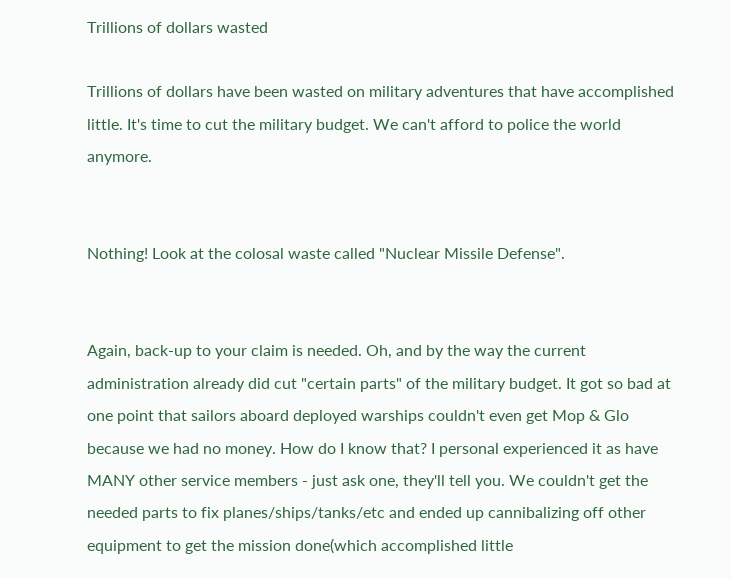Trillions of dollars wasted

Trillions of dollars have been wasted on military adventures that have accomplished little. It's time to cut the military budget. We can't afford to police the world anymore.


Nothing! Look at the colosal waste called "Nuclear Missile Defense".


Again, back-up to your claim is needed. Oh, and by the way the current administration already did cut "certain parts" of the military budget. It got so bad at one point that sailors aboard deployed warships couldn't even get Mop & Glo because we had no money. How do I know that? I personal experienced it as have MANY other service members - just ask one, they'll tell you. We couldn't get the needed parts to fix planes/ships/tanks/etc and ended up cannibalizing off other equipment to get the mission done(which accomplished little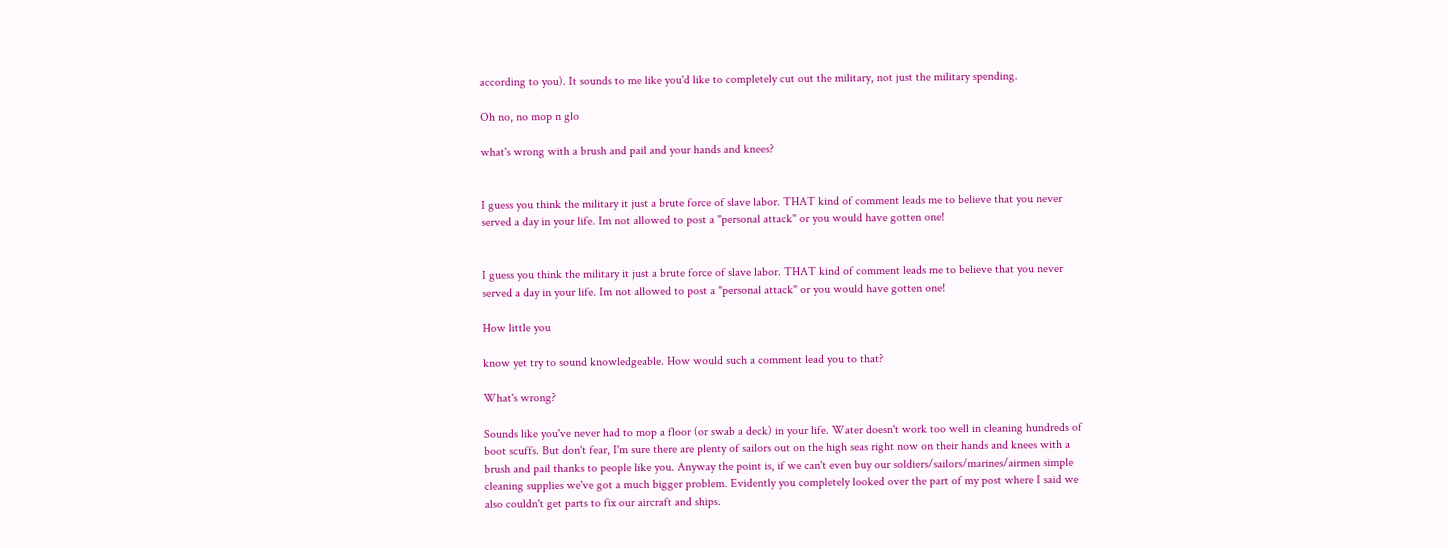according to you). It sounds to me like you'd like to completely cut out the military, not just the military spending.

Oh no, no mop n glo

what's wrong with a brush and pail and your hands and knees?


I guess you think the military it just a brute force of slave labor. THAT kind of comment leads me to believe that you never served a day in your life. Im not allowed to post a "personal attack" or you would have gotten one!


I guess you think the military it just a brute force of slave labor. THAT kind of comment leads me to believe that you never served a day in your life. Im not allowed to post a "personal attack" or you would have gotten one!

How little you

know yet try to sound knowledgeable. How would such a comment lead you to that?

What's wrong?

Sounds like you've never had to mop a floor (or swab a deck) in your life. Water doesn't work too well in cleaning hundreds of boot scuffs. But don't fear, I'm sure there are plenty of sailors out on the high seas right now on their hands and knees with a brush and pail thanks to people like you. Anyway the point is, if we can't even buy our soldiers/sailors/marines/airmen simple cleaning supplies we've got a much bigger problem. Evidently you completely looked over the part of my post where I said we also couldn't get parts to fix our aircraft and ships.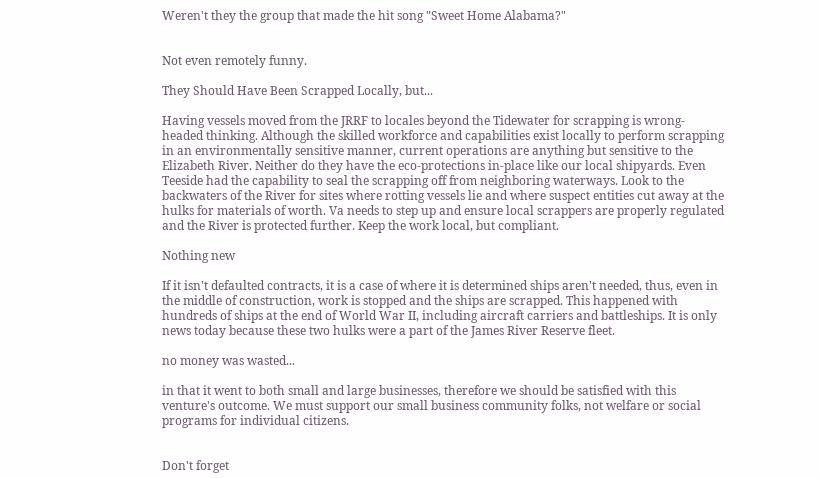Weren't they the group that made the hit song "Sweet Home Alabama?"


Not even remotely funny.

They Should Have Been Scrapped Locally, but...

Having vessels moved from the JRRF to locales beyond the Tidewater for scrapping is wrong-headed thinking. Although the skilled workforce and capabilities exist locally to perform scrapping in an environmentally sensitive manner, current operations are anything but sensitive to the Elizabeth River. Neither do they have the eco-protections in-place like our local shipyards. Even Teeside had the capability to seal the scrapping off from neighboring waterways. Look to the backwaters of the River for sites where rotting vessels lie and where suspect entities cut away at the hulks for materials of worth. Va needs to step up and ensure local scrappers are properly regulated and the River is protected further. Keep the work local, but compliant.

Nothing new

If it isn't defaulted contracts, it is a case of where it is determined ships aren't needed, thus, even in the middle of construction, work is stopped and the ships are scrapped. This happened with hundreds of ships at the end of World War II, including aircraft carriers and battleships. It is only news today because these two hulks were a part of the James River Reserve fleet.

no money was wasted...

in that it went to both small and large businesses, therefore we should be satisfied with this venture's outcome. We must support our small business community folks, not welfare or social programs for individual citizens.


Don't forget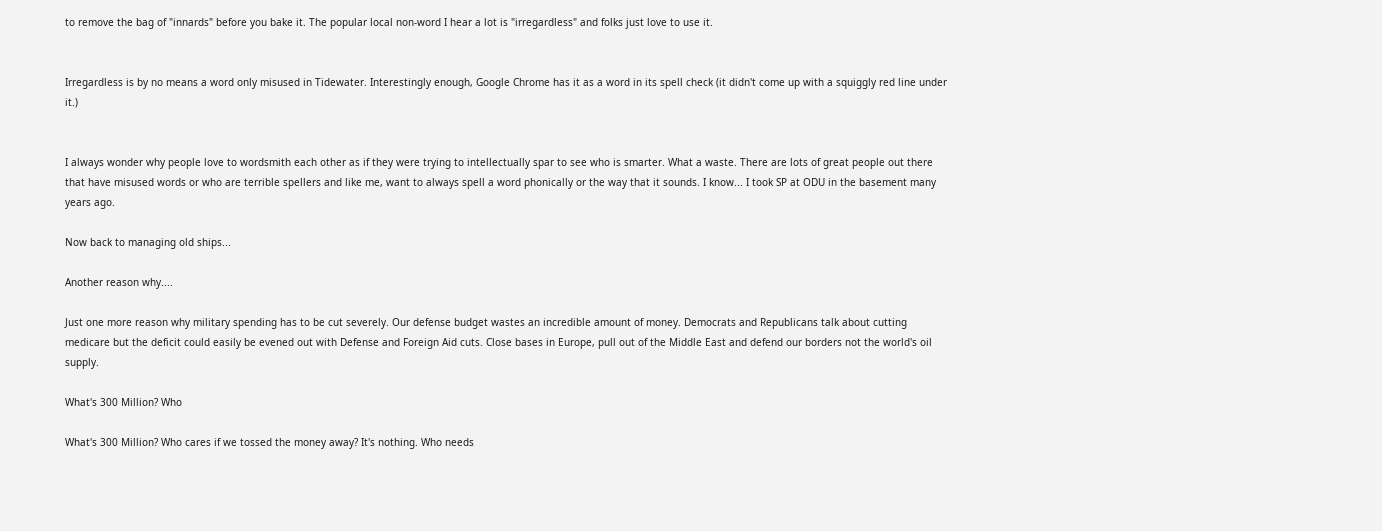to remove the bag of "innards" before you bake it. The popular local non-word I hear a lot is "irregardless" and folks just love to use it.


Irregardless is by no means a word only misused in Tidewater. Interestingly enough, Google Chrome has it as a word in its spell check (it didn't come up with a squiggly red line under it.)


I always wonder why people love to wordsmith each other as if they were trying to intellectually spar to see who is smarter. What a waste. There are lots of great people out there that have misused words or who are terrible spellers and like me, want to always spell a word phonically or the way that it sounds. I know... I took SP at ODU in the basement many years ago.

Now back to managing old ships...

Another reason why....

Just one more reason why military spending has to be cut severely. Our defense budget wastes an incredible amount of money. Democrats and Republicans talk about cutting medicare but the deficit could easily be evened out with Defense and Foreign Aid cuts. Close bases in Europe, pull out of the Middle East and defend our borders not the world's oil supply.

What's 300 Million? Who

What's 300 Million? Who cares if we tossed the money away? It's nothing. Who needs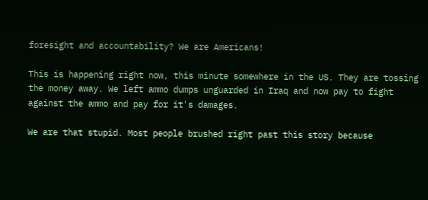foresight and accountability? We are Americans!

This is happening right now, this minute somewhere in the US. They are tossing the money away. We left ammo dumps unguarded in Iraq and now pay to fight against the ammo and pay for it's damages.

We are that stupid. Most people brushed right past this story because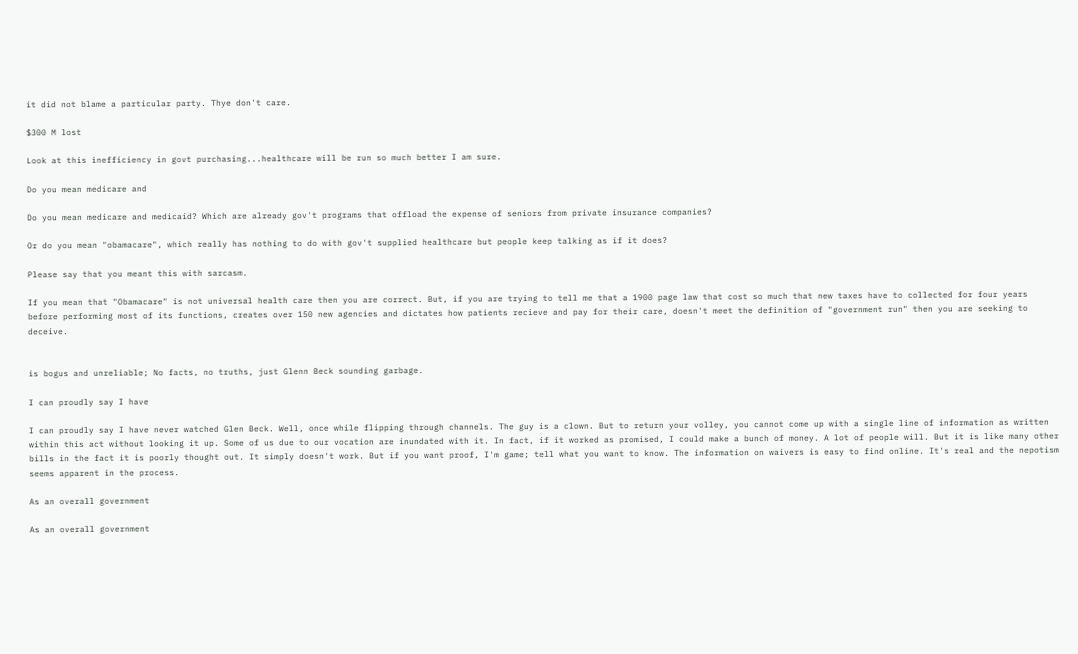it did not blame a particular party. Thye don't care.

$300 M lost

Look at this inefficiency in govt purchasing...healthcare will be run so much better I am sure.

Do you mean medicare and

Do you mean medicare and medicaid? Which are already gov't programs that offload the expense of seniors from private insurance companies?

Or do you mean "obamacare", which really has nothing to do with gov't supplied healthcare but people keep talking as if it does?

Please say that you meant this with sarcasm.

If you mean that "Obamacare" is not universal health care then you are correct. But, if you are trying to tell me that a 1900 page law that cost so much that new taxes have to collected for four years before performing most of its functions, creates over 150 new agencies and dictates how patients recieve and pay for their care, doesn't meet the definition of "government run" then you are seeking to deceive.


is bogus and unreliable; No facts, no truths, just Glenn Beck sounding garbage.

I can proudly say I have

I can proudly say I have never watched Glen Beck. Well, once while flipping through channels. The guy is a clown. But to return your volley, you cannot come up with a single line of information as written within this act without looking it up. Some of us due to our vocation are inundated with it. In fact, if it worked as promised, I could make a bunch of money. A lot of people will. But it is like many other bills in the fact it is poorly thought out. It simply doesn't work. But if you want proof, I'm game; tell what you want to know. The information on waivers is easy to find online. It's real and the nepotism seems apparent in the process.

As an overall government

As an overall government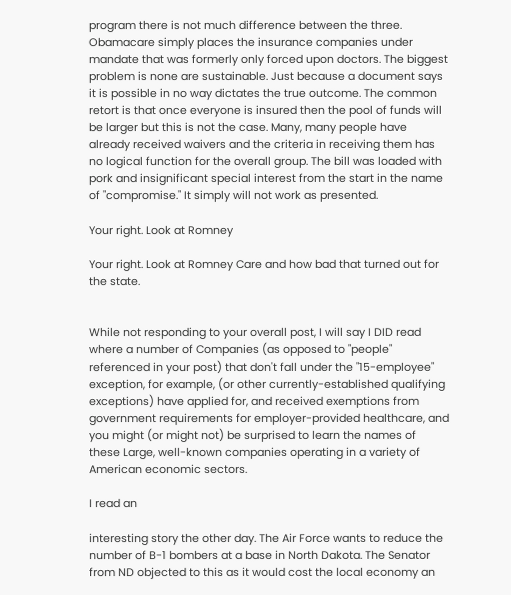program there is not much difference between the three. Obamacare simply places the insurance companies under mandate that was formerly only forced upon doctors. The biggest problem is none are sustainable. Just because a document says it is possible in no way dictates the true outcome. The common retort is that once everyone is insured then the pool of funds will be larger but this is not the case. Many, many people have already received waivers and the criteria in receiving them has no logical function for the overall group. The bill was loaded with pork and insignificant special interest from the start in the name of "compromise." It simply will not work as presented.

Your right. Look at Romney

Your right. Look at Romney Care and how bad that turned out for the state.


While not responding to your overall post, I will say I DID read where a number of Companies (as opposed to "people" referenced in your post) that don't fall under the "15-employee" exception, for example, (or other currently-established qualifying exceptions) have applied for, and received exemptions from government requirements for employer-provided healthcare, and you might (or might not) be surprised to learn the names of these Large, well-known companies operating in a variety of American economic sectors.

I read an

interesting story the other day. The Air Force wants to reduce the number of B-1 bombers at a base in North Dakota. The Senator from ND objected to this as it would cost the local economy an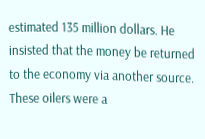estimated 135 million dollars. He insisted that the money be returned to the economy via another source.
These oilers were a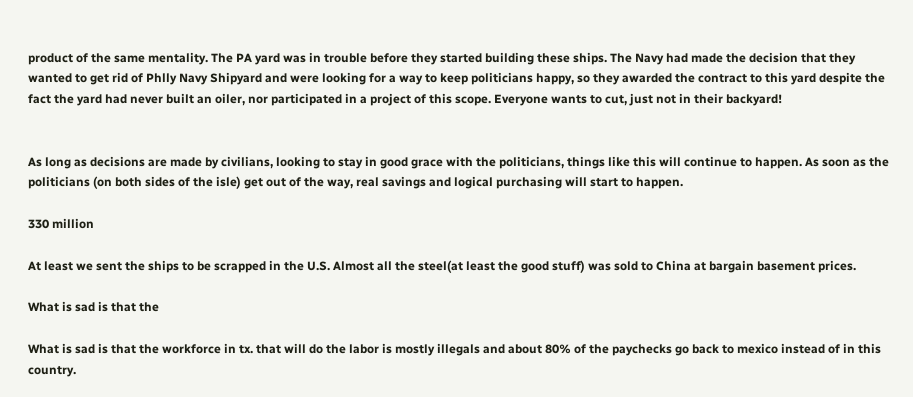product of the same mentality. The PA yard was in trouble before they started building these ships. The Navy had made the decision that they wanted to get rid of Phlly Navy Shipyard and were looking for a way to keep politicians happy, so they awarded the contract to this yard despite the fact the yard had never built an oiler, nor participated in a project of this scope. Everyone wants to cut, just not in their backyard!


As long as decisions are made by civilians, looking to stay in good grace with the politicians, things like this will continue to happen. As soon as the politicians (on both sides of the isle) get out of the way, real savings and logical purchasing will start to happen.

330 million

At least we sent the ships to be scrapped in the U.S. Almost all the steel(at least the good stuff) was sold to China at bargain basement prices.

What is sad is that the

What is sad is that the workforce in tx. that will do the labor is mostly illegals and about 80% of the paychecks go back to mexico instead of in this country.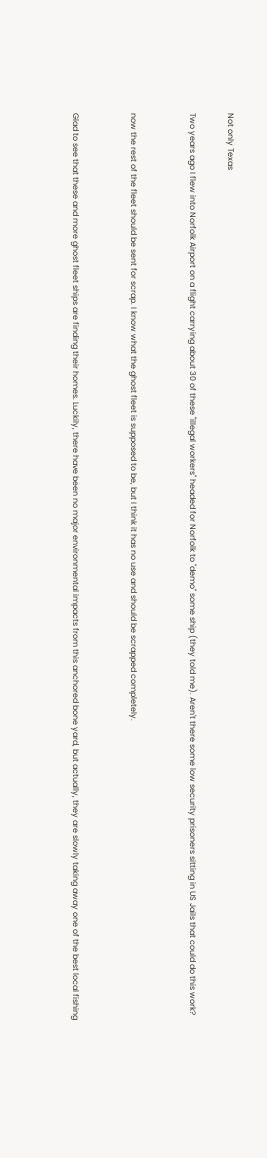Not only Texas

Two years ago I flew into Norfolk Airport on a flight carrying about 30 of these "illegal workers" headed for Norfolk to "demo" some ship (they told me). Aren't there some low security prisoners sitting in US Jails that could do this work?


now the rest of the fleet should be sent for scrap. I know what the ghost fleet is supposed to be, but I think it has no use and should be scrapped completely.


Glad to see that these and more ghost fleet ships are finding their homes. Luckily, there have been no major environmental impacts from this anchored bone yard, but actually, they are slowly taking away one of the best local fishing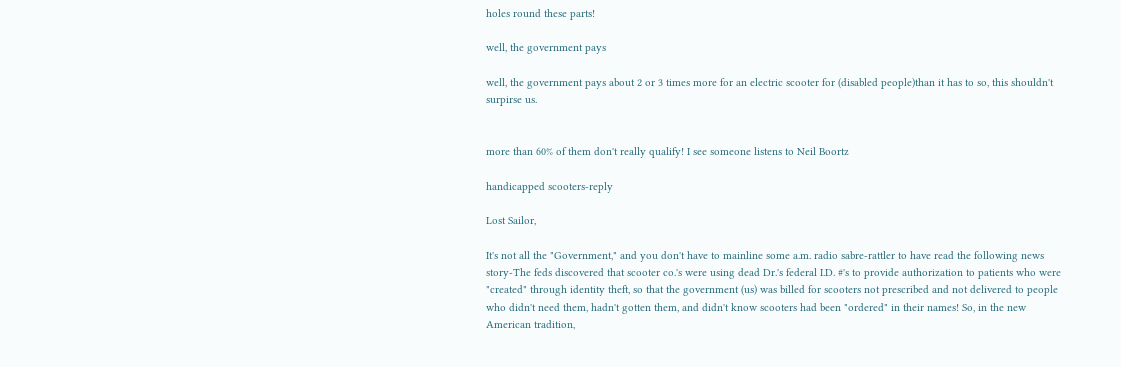holes round these parts!

well, the government pays

well, the government pays about 2 or 3 times more for an electric scooter for (disabled people)than it has to so, this shouldn't surpirse us.


more than 60% of them don't really qualify! I see someone listens to Neil Boortz

handicapped scooters-reply

Lost Sailor,

It's not all the "Government," and you don't have to mainline some a.m. radio sabre-rattler to have read the following news story-The feds discovered that scooter co.'s were using dead Dr.'s federal I.D. #'s to provide authorization to patients who were "created" through identity theft, so that the government (us) was billed for scooters not prescribed and not delivered to people who didn't need them, hadn't gotten them, and didn't know scooters had been "ordered" in their names! So, in the new American tradition,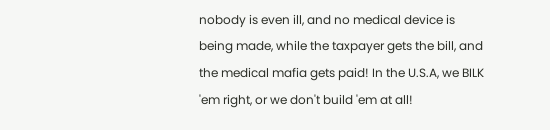nobody is even ill, and no medical device is being made, while the taxpayer gets the bill, and the medical mafia gets paid! In the U.S.A, we BILK 'em right, or we don't build 'em at all!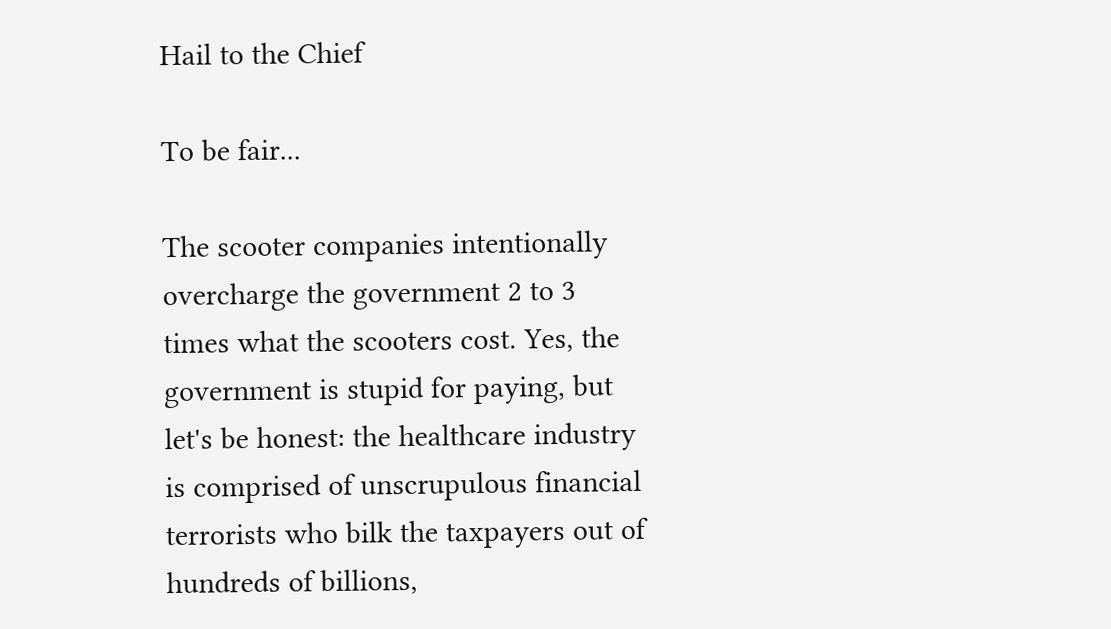Hail to the Chief

To be fair...

The scooter companies intentionally overcharge the government 2 to 3 times what the scooters cost. Yes, the government is stupid for paying, but let's be honest: the healthcare industry is comprised of unscrupulous financial terrorists who bilk the taxpayers out of hundreds of billions,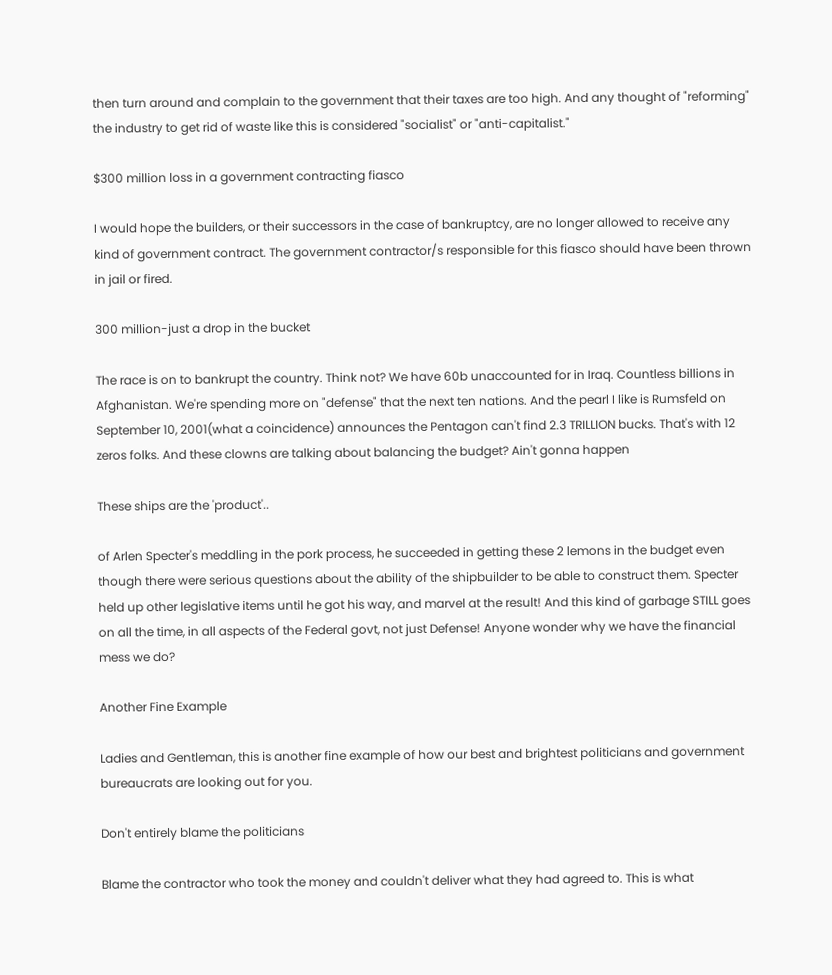then turn around and complain to the government that their taxes are too high. And any thought of "reforming" the industry to get rid of waste like this is considered "socialist" or "anti-capitalist."

$300 million loss in a government contracting fiasco

I would hope the builders, or their successors in the case of bankruptcy, are no longer allowed to receive any kind of government contract. The government contractor/s responsible for this fiasco should have been thrown in jail or fired.

300 million-just a drop in the bucket

The race is on to bankrupt the country. Think not? We have 60b unaccounted for in Iraq. Countless billions in Afghanistan. We're spending more on "defense" that the next ten nations. And the pearl I like is Rumsfeld on September 10, 2001(what a coincidence) announces the Pentagon can't find 2.3 TRILLION bucks. That's with 12 zeros folks. And these clowns are talking about balancing the budget? Ain't gonna happen

These ships are the 'product'..

of Arlen Specter's meddling in the pork process, he succeeded in getting these 2 lemons in the budget even though there were serious questions about the ability of the shipbuilder to be able to construct them. Specter held up other legislative items until he got his way, and marvel at the result! And this kind of garbage STILL goes on all the time, in all aspects of the Federal govt, not just Defense! Anyone wonder why we have the financial mess we do?

Another Fine Example

Ladies and Gentleman, this is another fine example of how our best and brightest politicians and government bureaucrats are looking out for you.

Don't entirely blame the politicians

Blame the contractor who took the money and couldn't deliver what they had agreed to. This is what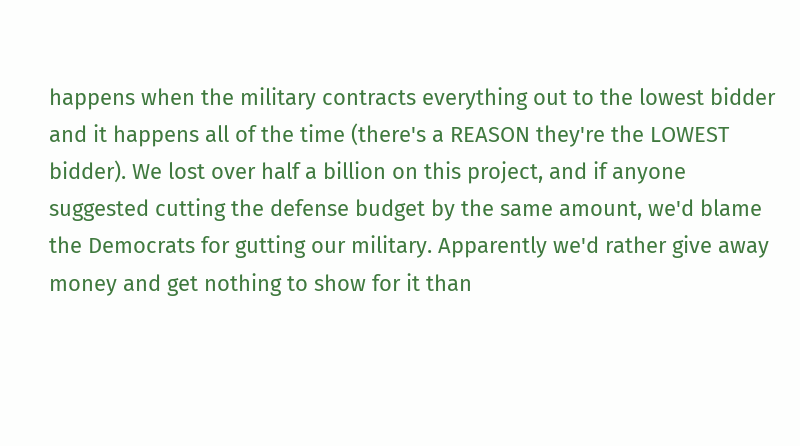happens when the military contracts everything out to the lowest bidder and it happens all of the time (there's a REASON they're the LOWEST bidder). We lost over half a billion on this project, and if anyone suggested cutting the defense budget by the same amount, we'd blame the Democrats for gutting our military. Apparently we'd rather give away money and get nothing to show for it than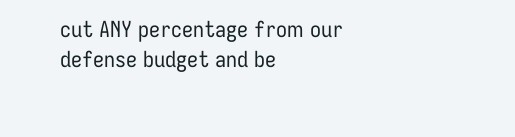cut ANY percentage from our defense budget and be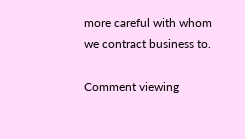more careful with whom we contract business to.

Comment viewing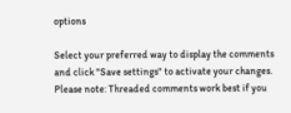options

Select your preferred way to display the comments and click "Save settings" to activate your changes.
Please note: Threaded comments work best if you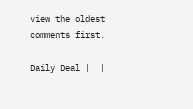view the oldest comments first.

Daily Deal |  |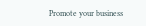Promote your business